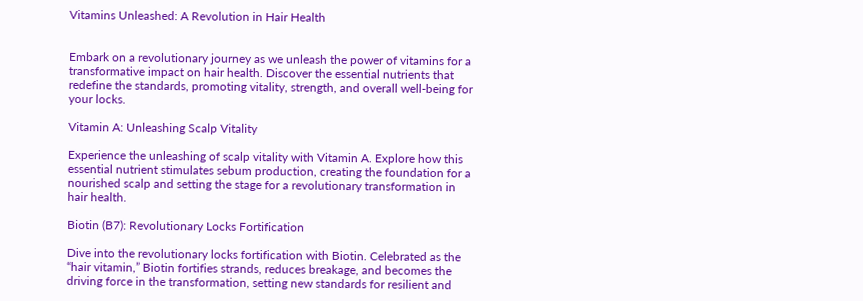Vitamins Unleashed: A Revolution in Hair Health


Embark on a revolutionary journey as we unleash the power of vitamins for a transformative impact on hair health. Discover the essential nutrients that redefine the standards, promoting vitality, strength, and overall well-being for your locks.

Vitamin A: Unleashing Scalp Vitality

Experience the unleashing of scalp vitality with Vitamin A. Explore how this essential nutrient stimulates sebum production, creating the foundation for a nourished scalp and setting the stage for a revolutionary transformation in hair health.

Biotin (B7): Revolutionary Locks Fortification

Dive into the revolutionary locks fortification with Biotin. Celebrated as the “hair vitamin,” Biotin fortifies strands, reduces breakage, and becomes the driving force in the transformation, setting new standards for resilient and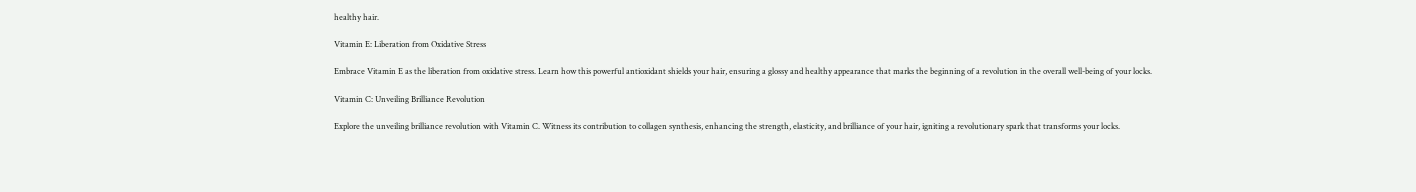healthy hair.

Vitamin E: Liberation from Oxidative Stress

Embrace Vitamin E as the liberation from oxidative stress. Learn how this powerful antioxidant shields your hair, ensuring a glossy and healthy appearance that marks the beginning of a revolution in the overall well-being of your locks.

Vitamin C: Unveiling Brilliance Revolution

Explore the unveiling brilliance revolution with Vitamin C. Witness its contribution to collagen synthesis, enhancing the strength, elasticity, and brilliance of your hair, igniting a revolutionary spark that transforms your locks.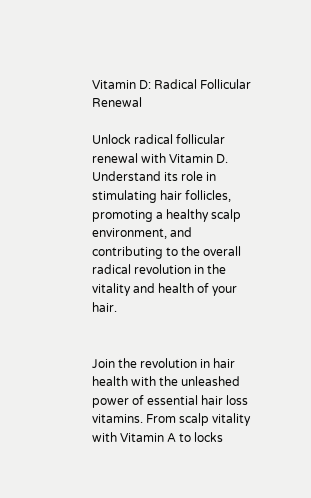Vitamin D: Radical Follicular Renewal

Unlock radical follicular renewal with Vitamin D. Understand its role in stimulating hair follicles, promoting a healthy scalp environment, and contributing to the overall radical revolution in the vitality and health of your hair.


Join the revolution in hair health with the unleashed power of essential hair loss vitamins. From scalp vitality with Vitamin A to locks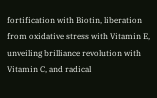fortification with Biotin, liberation from oxidative stress with Vitamin E, unveiling brilliance revolution with Vitamin C, and radical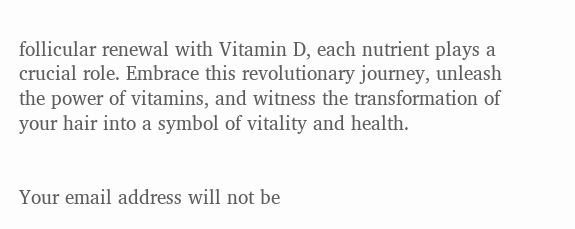follicular renewal with Vitamin D, each nutrient plays a crucial role. Embrace this revolutionary journey, unleash the power of vitamins, and witness the transformation of your hair into a symbol of vitality and health.


Your email address will not be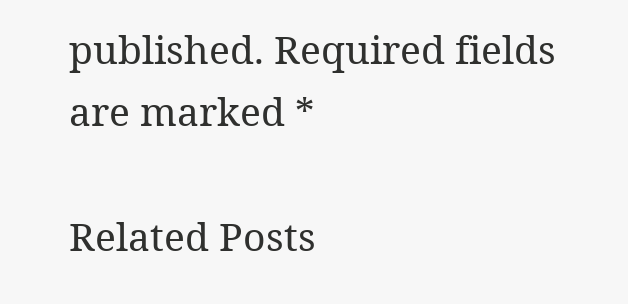published. Required fields are marked *

Related Posts